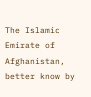The Islamic Emirate of Afghanistan, better know by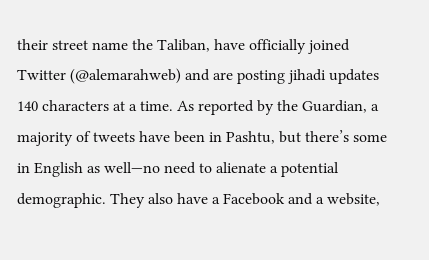their street name the Taliban, have officially joined Twitter (@alemarahweb) and are posting jihadi updates 140 characters at a time. As reported by the Guardian, a majority of tweets have been in Pashtu, but there’s some in English as well—no need to alienate a potential demographic. They also have a Facebook and a website,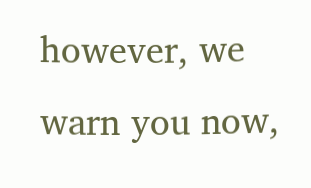however, we warn you now,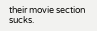their movie section sucks.